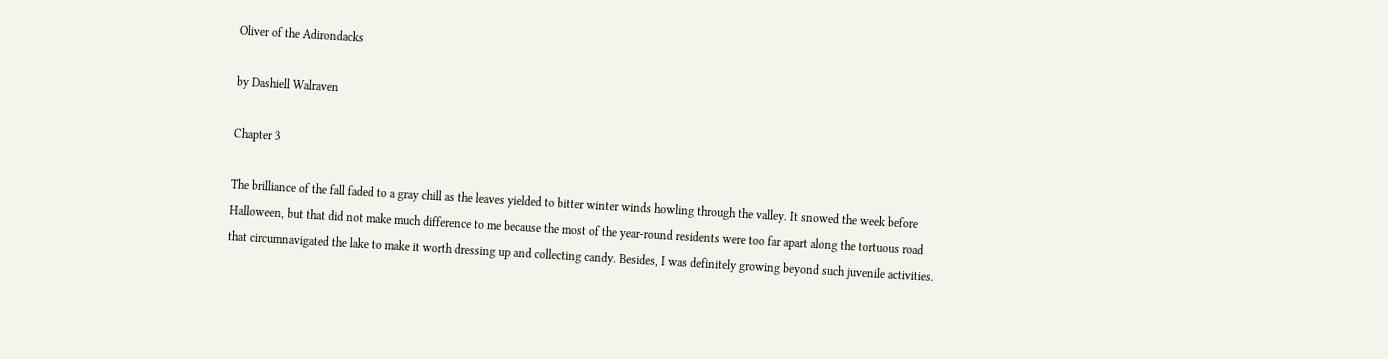Oliver of the Adirondacks

by Dashiell Walraven

Chapter 3

The brilliance of the fall faded to a gray chill as the leaves yielded to bitter winter winds howling through the valley. It snowed the week before Halloween, but that did not make much difference to me because the most of the year-round residents were too far apart along the tortuous road that circumnavigated the lake to make it worth dressing up and collecting candy. Besides, I was definitely growing beyond such juvenile activities.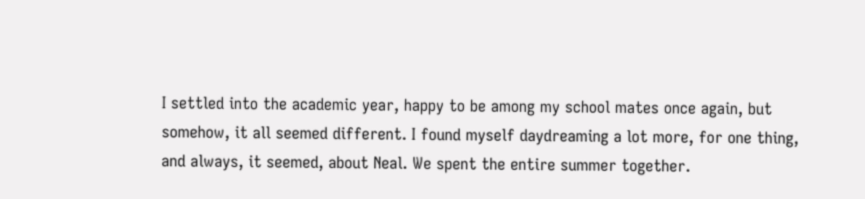I settled into the academic year, happy to be among my school mates once again, but somehow, it all seemed different. I found myself daydreaming a lot more, for one thing, and always, it seemed, about Neal. We spent the entire summer together.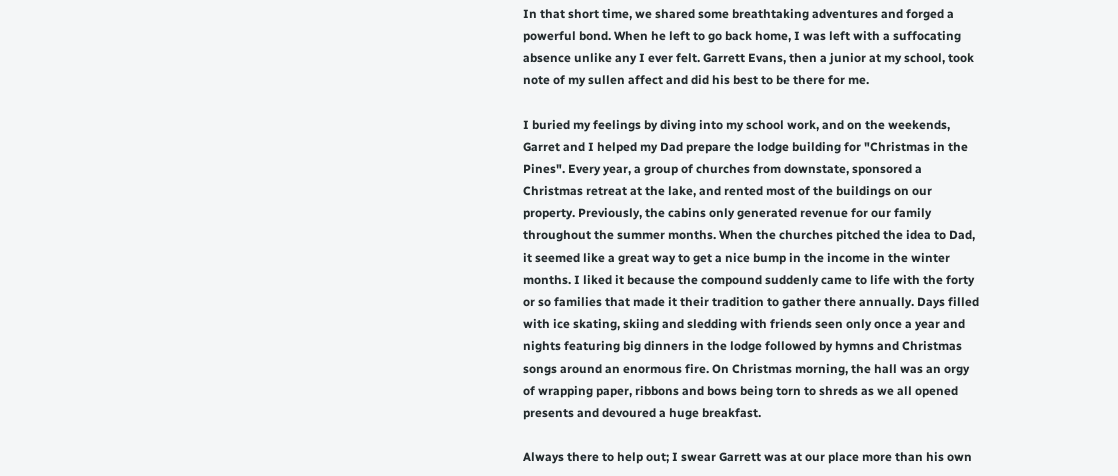In that short time, we shared some breathtaking adventures and forged a powerful bond. When he left to go back home, I was left with a suffocating absence unlike any I ever felt. Garrett Evans, then a junior at my school, took note of my sullen affect and did his best to be there for me.

I buried my feelings by diving into my school work, and on the weekends, Garret and I helped my Dad prepare the lodge building for "Christmas in the Pines". Every year, a group of churches from downstate, sponsored a Christmas retreat at the lake, and rented most of the buildings on our property. Previously, the cabins only generated revenue for our family throughout the summer months. When the churches pitched the idea to Dad, it seemed like a great way to get a nice bump in the income in the winter months. I liked it because the compound suddenly came to life with the forty or so families that made it their tradition to gather there annually. Days filled with ice skating, skiing and sledding with friends seen only once a year and nights featuring big dinners in the lodge followed by hymns and Christmas songs around an enormous fire. On Christmas morning, the hall was an orgy of wrapping paper, ribbons and bows being torn to shreds as we all opened presents and devoured a huge breakfast.

Always there to help out; I swear Garrett was at our place more than his own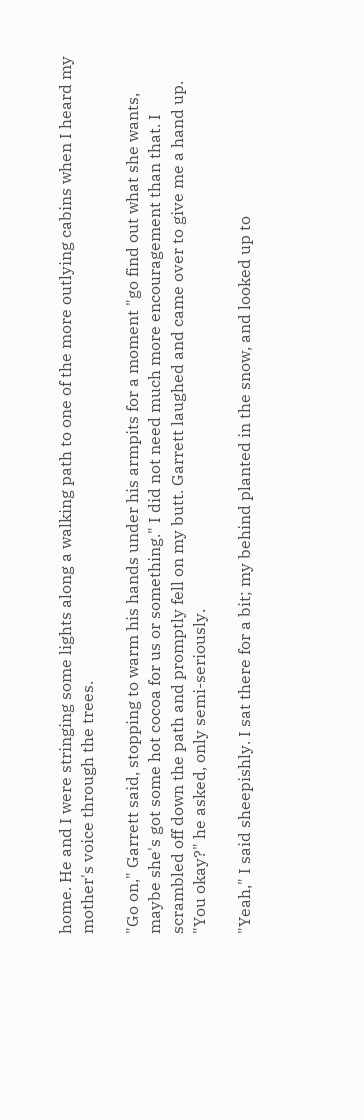home. He and I were stringing some lights along a walking path to one of the more outlying cabins when I heard my mother's voice through the trees.

"Go on," Garrett said, stopping to warm his hands under his armpits for a moment "go find out what she wants, maybe she's got some hot cocoa for us or something." I did not need much more encouragement than that. I scrambled off down the path and promptly fell on my butt. Garrett laughed and came over to give me a hand up. "You okay?" he asked, only semi-seriously.

"Yeah," I said sheepishly. I sat there for a bit; my behind planted in the snow, and looked up to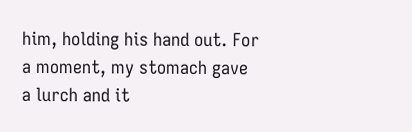him, holding his hand out. For a moment, my stomach gave a lurch and it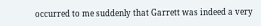occurred to me suddenly that Garrett was indeed a very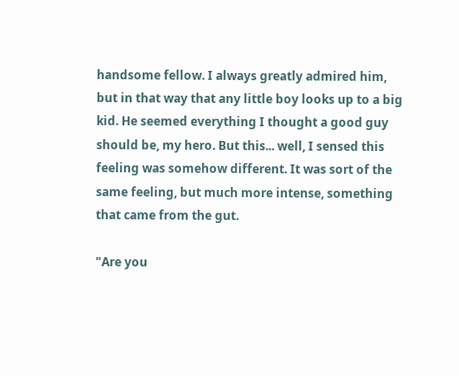handsome fellow. I always greatly admired him, but in that way that any little boy looks up to a big kid. He seemed everything I thought a good guy should be, my hero. But this... well, I sensed this feeling was somehow different. It was sort of the same feeling, but much more intense, something that came from the gut.

"Are you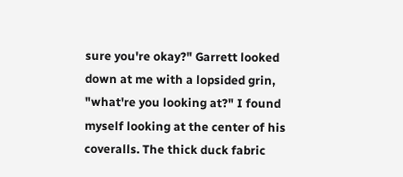sure you're okay?" Garrett looked down at me with a lopsided grin, "what're you looking at?" I found myself looking at the center of his coveralls. The thick duck fabric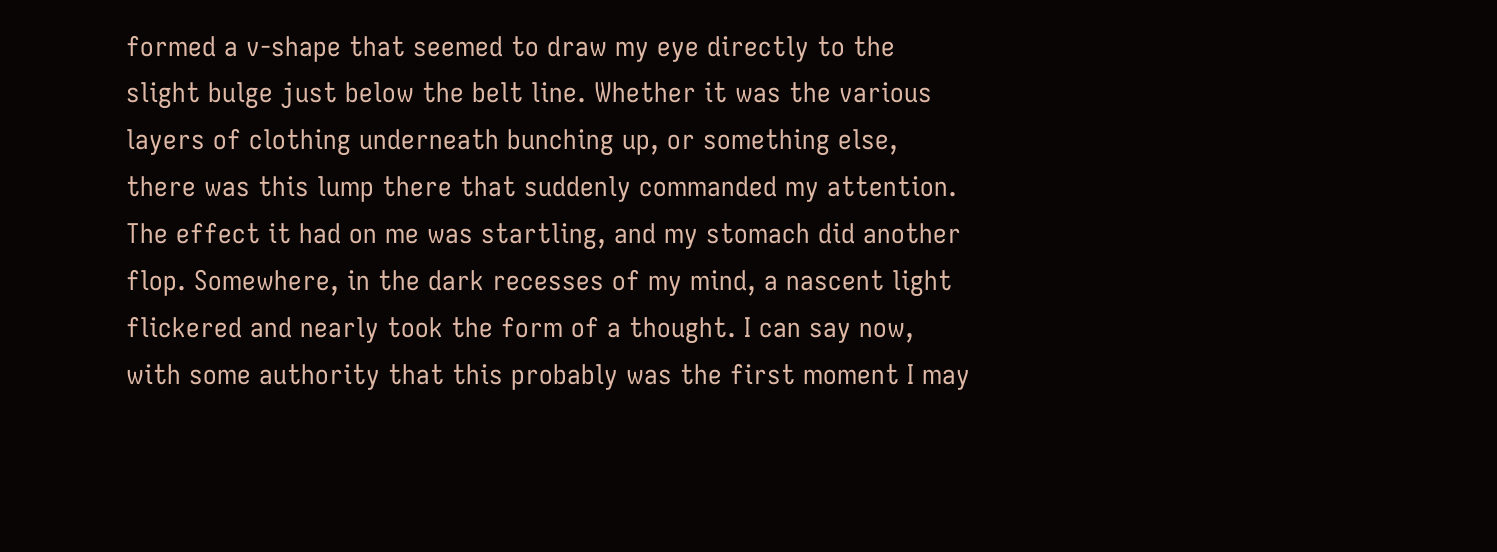formed a v-shape that seemed to draw my eye directly to the slight bulge just below the belt line. Whether it was the various layers of clothing underneath bunching up, or something else, there was this lump there that suddenly commanded my attention. The effect it had on me was startling, and my stomach did another flop. Somewhere, in the dark recesses of my mind, a nascent light flickered and nearly took the form of a thought. I can say now, with some authority that this probably was the first moment I may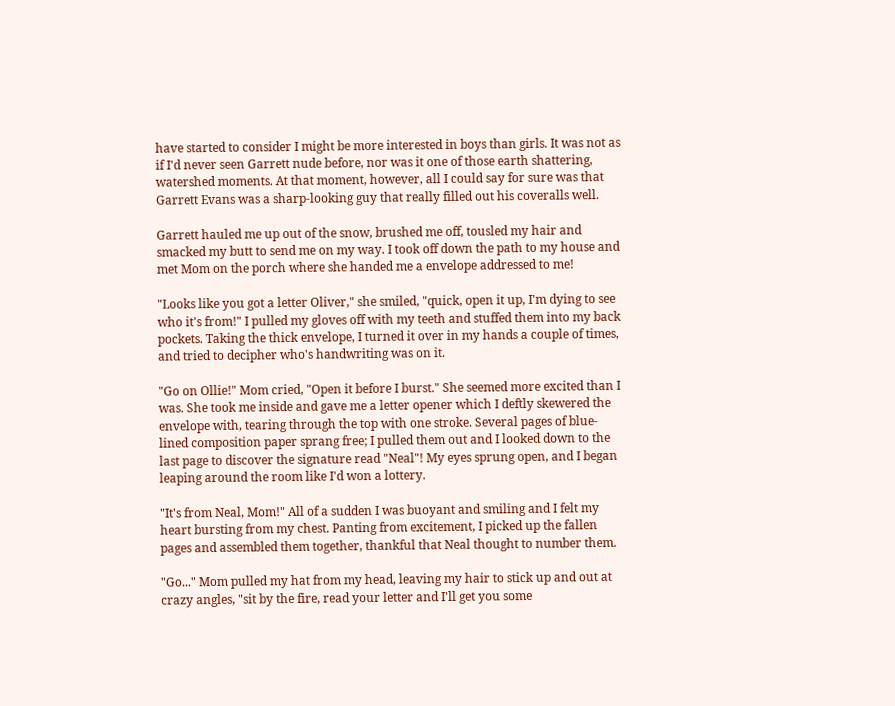have started to consider I might be more interested in boys than girls. It was not as if I'd never seen Garrett nude before, nor was it one of those earth shattering, watershed moments. At that moment, however, all I could say for sure was that Garrett Evans was a sharp-looking guy that really filled out his coveralls well.

Garrett hauled me up out of the snow, brushed me off, tousled my hair and smacked my butt to send me on my way. I took off down the path to my house and met Mom on the porch where she handed me a envelope addressed to me!

"Looks like you got a letter Oliver," she smiled, "quick, open it up, I'm dying to see who it's from!" I pulled my gloves off with my teeth and stuffed them into my back pockets. Taking the thick envelope, I turned it over in my hands a couple of times, and tried to decipher who's handwriting was on it.

"Go on Ollie!" Mom cried, "Open it before I burst." She seemed more excited than I was. She took me inside and gave me a letter opener which I deftly skewered the envelope with, tearing through the top with one stroke. Several pages of blue-lined composition paper sprang free; I pulled them out and I looked down to the last page to discover the signature read "Neal"! My eyes sprung open, and I began leaping around the room like I'd won a lottery.

"It's from Neal, Mom!" All of a sudden I was buoyant and smiling and I felt my heart bursting from my chest. Panting from excitement, I picked up the fallen pages and assembled them together, thankful that Neal thought to number them.

"Go..." Mom pulled my hat from my head, leaving my hair to stick up and out at crazy angles, "sit by the fire, read your letter and I'll get you some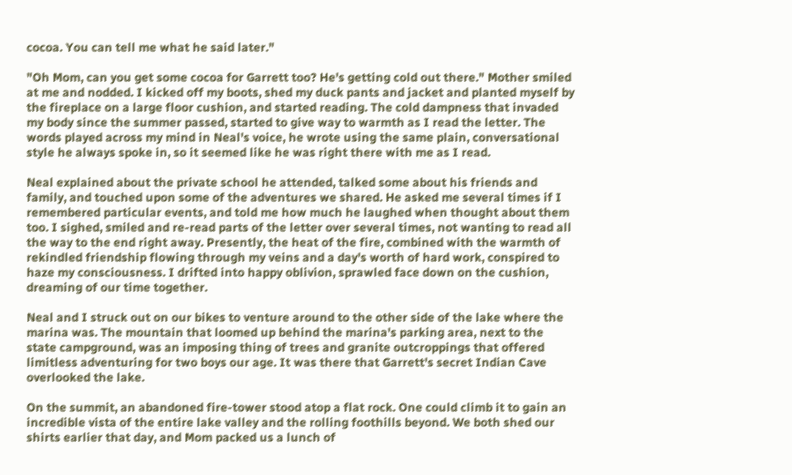cocoa. You can tell me what he said later."

"Oh Mom, can you get some cocoa for Garrett too? He's getting cold out there." Mother smiled at me and nodded. I kicked off my boots, shed my duck pants and jacket and planted myself by the fireplace on a large floor cushion, and started reading. The cold dampness that invaded my body since the summer passed, started to give way to warmth as I read the letter. The words played across my mind in Neal's voice, he wrote using the same plain, conversational style he always spoke in, so it seemed like he was right there with me as I read.

Neal explained about the private school he attended, talked some about his friends and family, and touched upon some of the adventures we shared. He asked me several times if I remembered particular events, and told me how much he laughed when thought about them too. I sighed, smiled and re-read parts of the letter over several times, not wanting to read all the way to the end right away. Presently, the heat of the fire, combined with the warmth of rekindled friendship flowing through my veins and a day's worth of hard work, conspired to haze my consciousness. I drifted into happy oblivion, sprawled face down on the cushion, dreaming of our time together.

Neal and I struck out on our bikes to venture around to the other side of the lake where the marina was. The mountain that loomed up behind the marina's parking area, next to the state campground, was an imposing thing of trees and granite outcroppings that offered limitless adventuring for two boys our age. It was there that Garrett's secret Indian Cave overlooked the lake.

On the summit, an abandoned fire-tower stood atop a flat rock. One could climb it to gain an incredible vista of the entire lake valley and the rolling foothills beyond. We both shed our shirts earlier that day, and Mom packed us a lunch of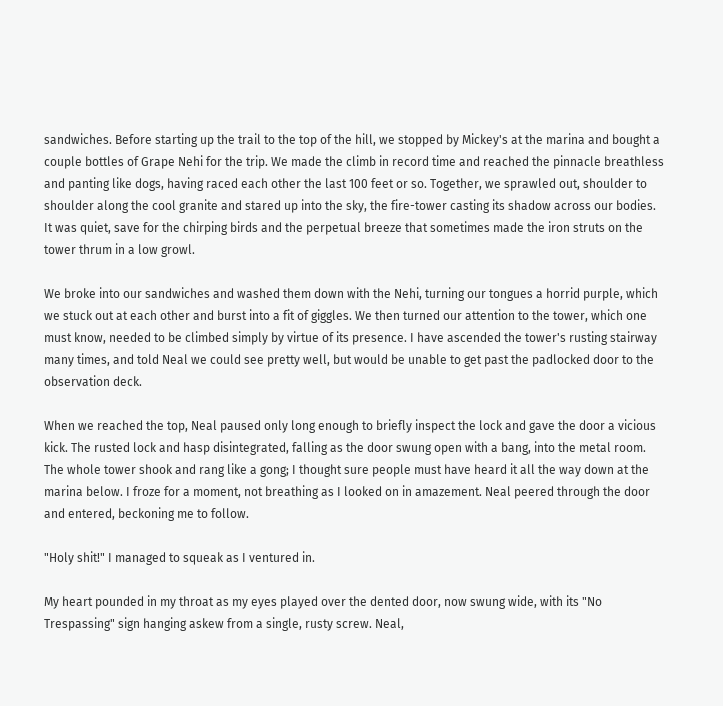sandwiches. Before starting up the trail to the top of the hill, we stopped by Mickey's at the marina and bought a couple bottles of Grape Nehi for the trip. We made the climb in record time and reached the pinnacle breathless and panting like dogs, having raced each other the last 100 feet or so. Together, we sprawled out, shoulder to shoulder along the cool granite and stared up into the sky, the fire-tower casting its shadow across our bodies. It was quiet, save for the chirping birds and the perpetual breeze that sometimes made the iron struts on the tower thrum in a low growl.

We broke into our sandwiches and washed them down with the Nehi, turning our tongues a horrid purple, which we stuck out at each other and burst into a fit of giggles. We then turned our attention to the tower, which one must know, needed to be climbed simply by virtue of its presence. I have ascended the tower's rusting stairway many times, and told Neal we could see pretty well, but would be unable to get past the padlocked door to the observation deck.

When we reached the top, Neal paused only long enough to briefly inspect the lock and gave the door a vicious kick. The rusted lock and hasp disintegrated, falling as the door swung open with a bang, into the metal room. The whole tower shook and rang like a gong; I thought sure people must have heard it all the way down at the marina below. I froze for a moment, not breathing as I looked on in amazement. Neal peered through the door and entered, beckoning me to follow.

"Holy shit!" I managed to squeak as I ventured in.

My heart pounded in my throat as my eyes played over the dented door, now swung wide, with its "No Trespassing" sign hanging askew from a single, rusty screw. Neal,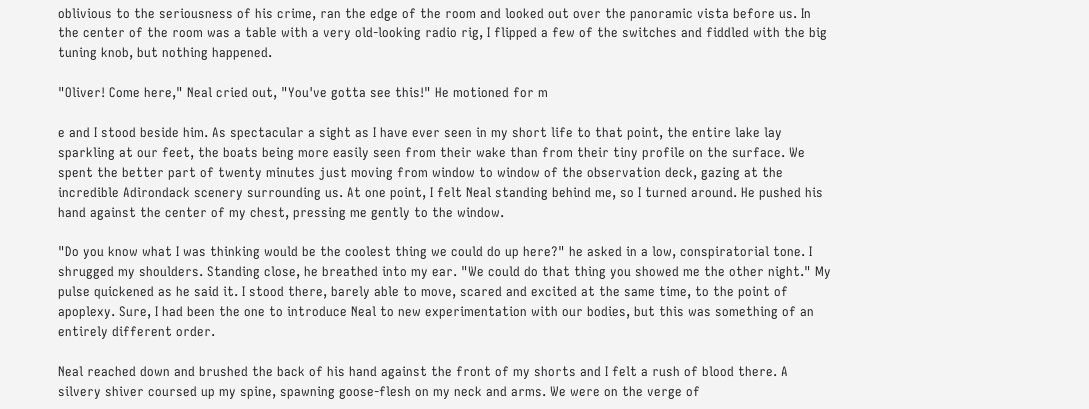oblivious to the seriousness of his crime, ran the edge of the room and looked out over the panoramic vista before us. In the center of the room was a table with a very old-looking radio rig, I flipped a few of the switches and fiddled with the big tuning knob, but nothing happened.

"Oliver! Come here," Neal cried out, "You've gotta see this!" He motioned for m

e and I stood beside him. As spectacular a sight as I have ever seen in my short life to that point, the entire lake lay sparkling at our feet, the boats being more easily seen from their wake than from their tiny profile on the surface. We spent the better part of twenty minutes just moving from window to window of the observation deck, gazing at the incredible Adirondack scenery surrounding us. At one point, I felt Neal standing behind me, so I turned around. He pushed his hand against the center of my chest, pressing me gently to the window.

"Do you know what I was thinking would be the coolest thing we could do up here?" he asked in a low, conspiratorial tone. I shrugged my shoulders. Standing close, he breathed into my ear. "We could do that thing you showed me the other night." My pulse quickened as he said it. I stood there, barely able to move, scared and excited at the same time, to the point of apoplexy. Sure, I had been the one to introduce Neal to new experimentation with our bodies, but this was something of an entirely different order.

Neal reached down and brushed the back of his hand against the front of my shorts and I felt a rush of blood there. A silvery shiver coursed up my spine, spawning goose-flesh on my neck and arms. We were on the verge of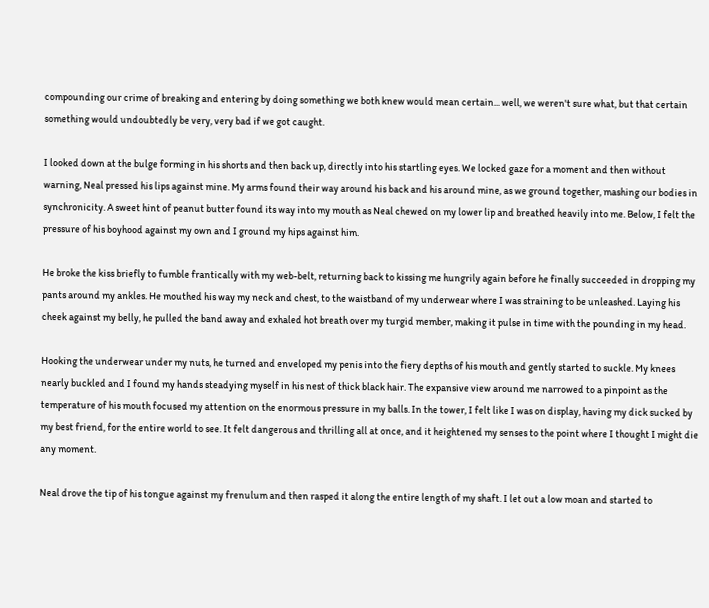compounding our crime of breaking and entering by doing something we both knew would mean certain... well, we weren't sure what, but that certain something would undoubtedly be very, very bad if we got caught.

I looked down at the bulge forming in his shorts and then back up, directly into his startling eyes. We locked gaze for a moment and then without warning, Neal pressed his lips against mine. My arms found their way around his back and his around mine, as we ground together, mashing our bodies in synchronicity. A sweet hint of peanut butter found its way into my mouth as Neal chewed on my lower lip and breathed heavily into me. Below, I felt the pressure of his boyhood against my own and I ground my hips against him.

He broke the kiss briefly to fumble frantically with my web-belt, returning back to kissing me hungrily again before he finally succeeded in dropping my pants around my ankles. He mouthed his way my neck and chest, to the waistband of my underwear where I was straining to be unleashed. Laying his cheek against my belly, he pulled the band away and exhaled hot breath over my turgid member, making it pulse in time with the pounding in my head.

Hooking the underwear under my nuts, he turned and enveloped my penis into the fiery depths of his mouth and gently started to suckle. My knees nearly buckled and I found my hands steadying myself in his nest of thick black hair. The expansive view around me narrowed to a pinpoint as the temperature of his mouth focused my attention on the enormous pressure in my balls. In the tower, I felt like I was on display, having my dick sucked by my best friend, for the entire world to see. It felt dangerous and thrilling all at once, and it heightened my senses to the point where I thought I might die any moment.

Neal drove the tip of his tongue against my frenulum and then rasped it along the entire length of my shaft. I let out a low moan and started to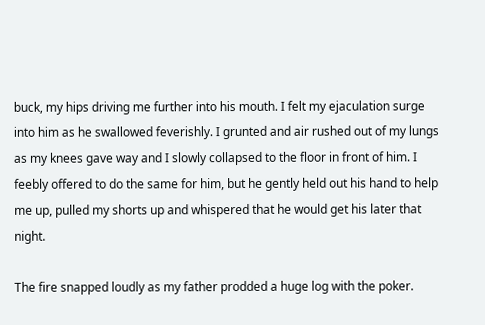buck, my hips driving me further into his mouth. I felt my ejaculation surge into him as he swallowed feverishly. I grunted and air rushed out of my lungs as my knees gave way and I slowly collapsed to the floor in front of him. I feebly offered to do the same for him, but he gently held out his hand to help me up, pulled my shorts up and whispered that he would get his later that night.

The fire snapped loudly as my father prodded a huge log with the poker.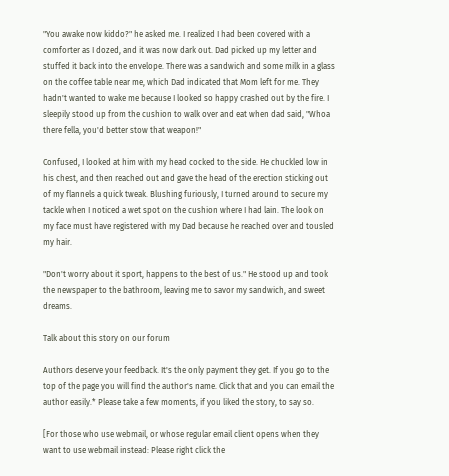"You awake now kiddo?" he asked me. I realized I had been covered with a comforter as I dozed, and it was now dark out. Dad picked up my letter and stuffed it back into the envelope. There was a sandwich and some milk in a glass on the coffee table near me, which Dad indicated that Mom left for me. They hadn't wanted to wake me because I looked so happy crashed out by the fire. I sleepily stood up from the cushion to walk over and eat when dad said, "Whoa there fella, you'd better stow that weapon!"

Confused, I looked at him with my head cocked to the side. He chuckled low in his chest, and then reached out and gave the head of the erection sticking out of my flannels a quick tweak. Blushing furiously, I turned around to secure my tackle when I noticed a wet spot on the cushion where I had lain. The look on my face must have registered with my Dad because he reached over and tousled my hair.

"Don't worry about it sport, happens to the best of us." He stood up and took the newspaper to the bathroom, leaving me to savor my sandwich, and sweet dreams.

Talk about this story on our forum

Authors deserve your feedback. It's the only payment they get. If you go to the top of the page you will find the author's name. Click that and you can email the author easily.* Please take a few moments, if you liked the story, to say so.

[For those who use webmail, or whose regular email client opens when they want to use webmail instead: Please right click the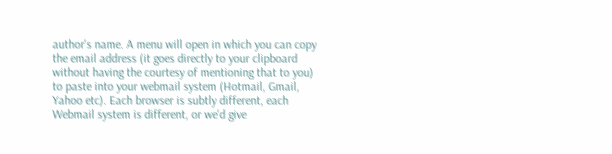author's name. A menu will open in which you can copy the email address (it goes directly to your clipboard without having the courtesy of mentioning that to you) to paste into your webmail system (Hotmail, Gmail, Yahoo etc). Each browser is subtly different, each Webmail system is different, or we'd give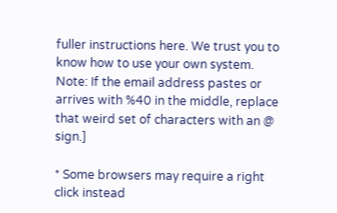fuller instructions here. We trust you to know how to use your own system. Note: If the email address pastes or arrives with %40 in the middle, replace that weird set of characters with an @ sign.]

* Some browsers may require a right click instead